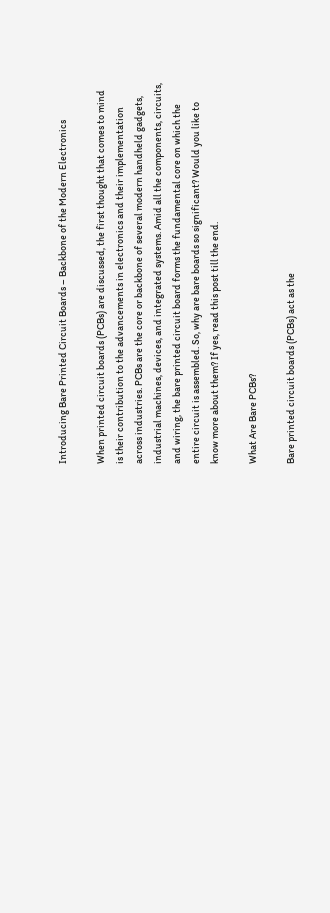Introducing Bare Printed Circuit Boards – Backbone of the Modern Electronics

When printed circuit boards (PCBs) are discussed, the first thought that comes to mind is their contribution to the advancements in electronics and their implementation across industries. PCBs are the core or backbone of several modern handheld gadgets, industrial machines, devices, and integrated systems. Amid all the components, circuits, and wiring, the bare printed circuit board forms the fundamental core on which the entire circuit is assembled. So, why are bare boards so significant? Would you like to know more about them? If yes, read this post till the end.

What Are Bare PCBs?

Bare printed circuit boards (PCBs) act as the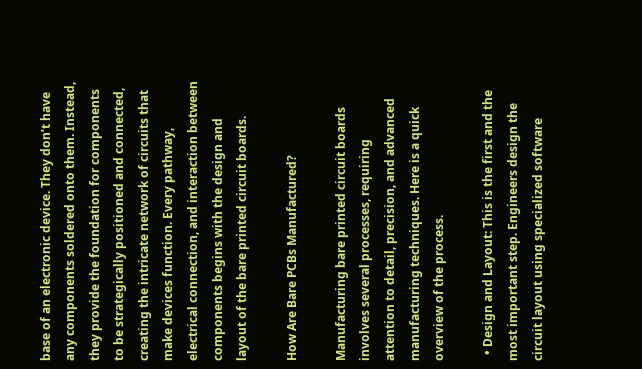base of an electronic device. They don’t have any components soldered onto them. Instead, they provide the foundation for components to be strategically positioned and connected, creating the intricate network of circuits that make devices function. Every pathway, electrical connection, and interaction between components begins with the design and layout of the bare printed circuit boards.

How Are Bare PCBs Manufactured?

Manufacturing bare printed circuit boards involves several processes, requiring attention to detail, precision, and advanced manufacturing techniques. Here is a quick overview of the process.

  • Design and Layout: This is the first and the most important step. Engineers design the circuit layout using specialized software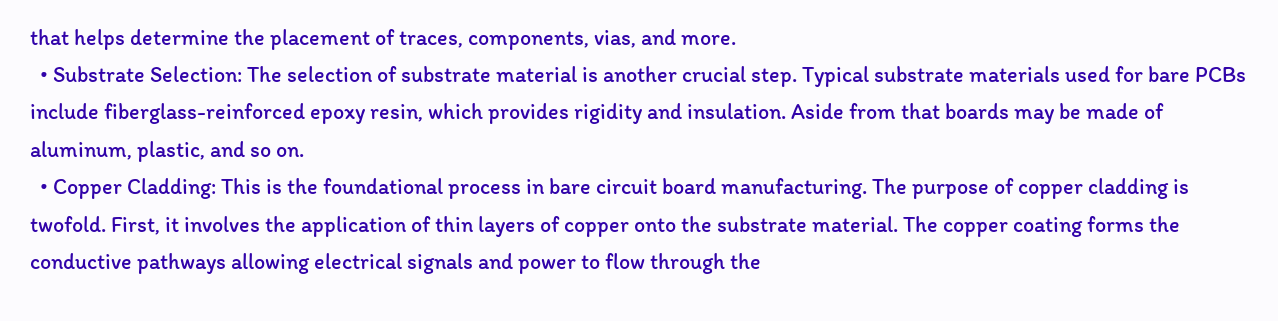that helps determine the placement of traces, components, vias, and more.
  • Substrate Selection: The selection of substrate material is another crucial step. Typical substrate materials used for bare PCBs include fiberglass-reinforced epoxy resin, which provides rigidity and insulation. Aside from that boards may be made of aluminum, plastic, and so on.
  • Copper Cladding: This is the foundational process in bare circuit board manufacturing. The purpose of copper cladding is twofold. First, it involves the application of thin layers of copper onto the substrate material. The copper coating forms the conductive pathways allowing electrical signals and power to flow through the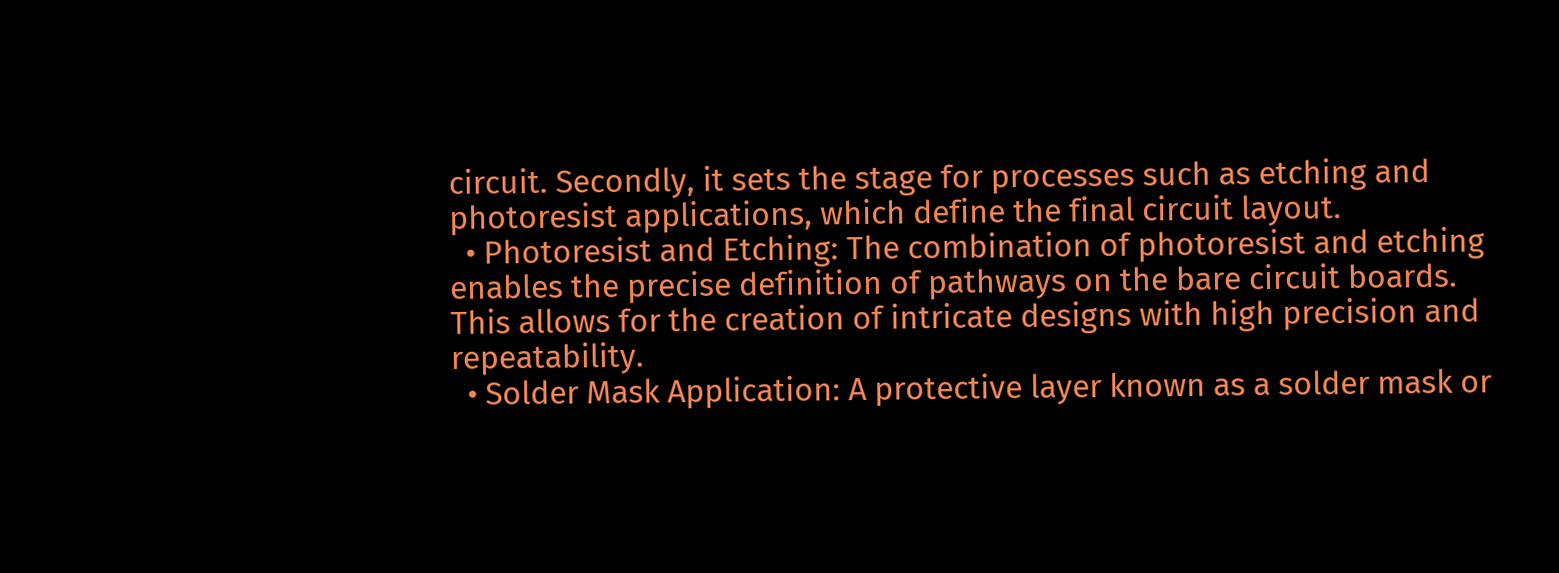circuit. Secondly, it sets the stage for processes such as etching and photoresist applications, which define the final circuit layout.
  • Photoresist and Etching: The combination of photoresist and etching enables the precise definition of pathways on the bare circuit boards. This allows for the creation of intricate designs with high precision and repeatability.
  • Solder Mask Application: A protective layer known as a solder mask or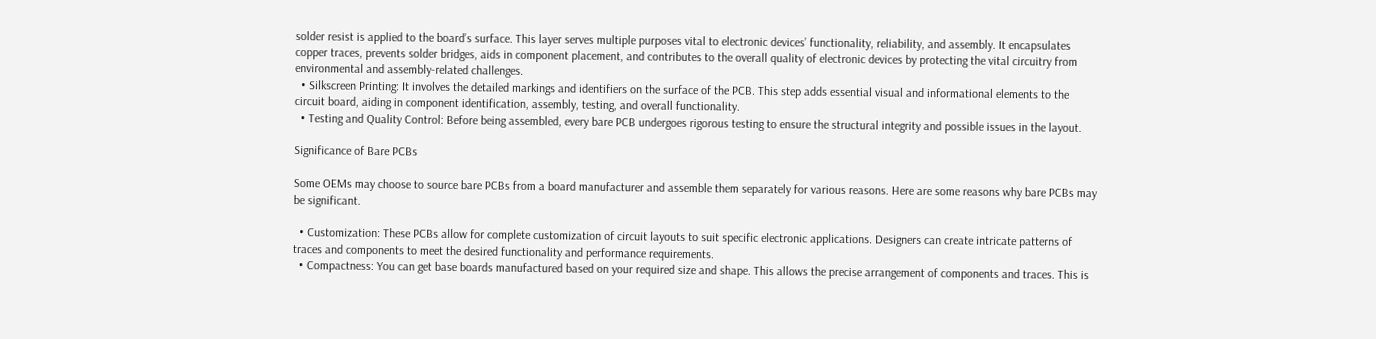solder resist is applied to the board’s surface. This layer serves multiple purposes vital to electronic devices’ functionality, reliability, and assembly. It encapsulates copper traces, prevents solder bridges, aids in component placement, and contributes to the overall quality of electronic devices by protecting the vital circuitry from environmental and assembly-related challenges.
  • Silkscreen Printing: It involves the detailed markings and identifiers on the surface of the PCB. This step adds essential visual and informational elements to the circuit board, aiding in component identification, assembly, testing, and overall functionality.
  • Testing and Quality Control: Before being assembled, every bare PCB undergoes rigorous testing to ensure the structural integrity and possible issues in the layout.

Significance of Bare PCBs

Some OEMs may choose to source bare PCBs from a board manufacturer and assemble them separately for various reasons. Here are some reasons why bare PCBs may be significant.

  • Customization: These PCBs allow for complete customization of circuit layouts to suit specific electronic applications. Designers can create intricate patterns of traces and components to meet the desired functionality and performance requirements.
  • Compactness: You can get base boards manufactured based on your required size and shape. This allows the precise arrangement of components and traces. This is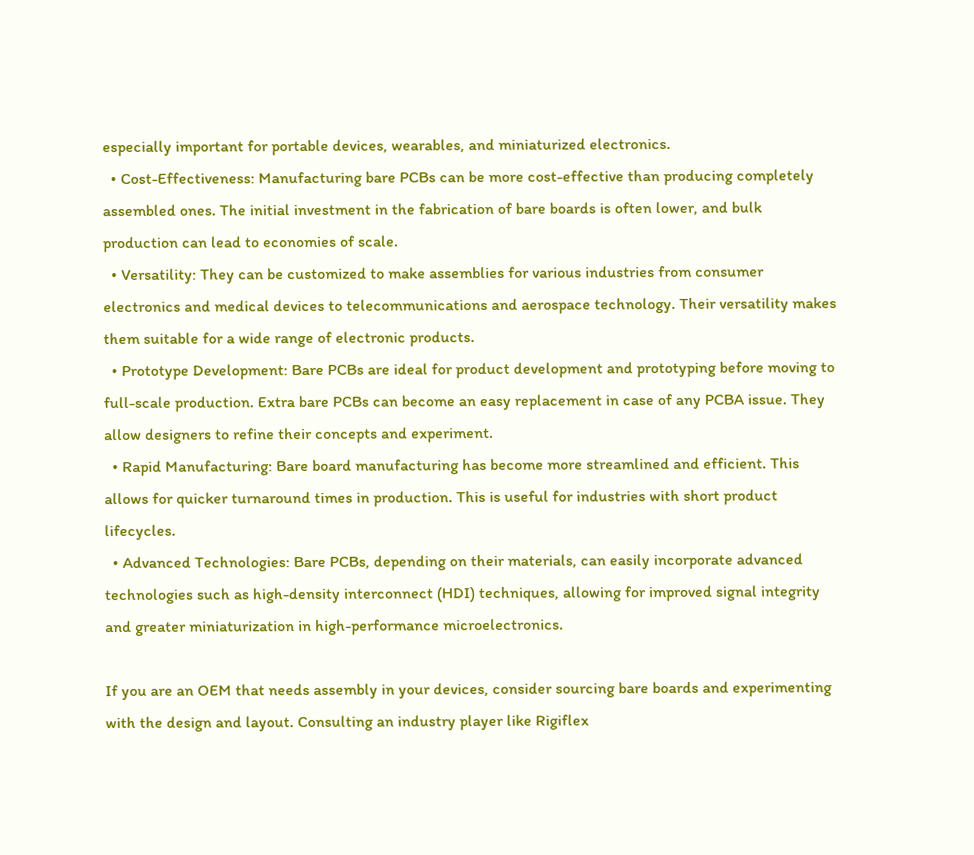especially important for portable devices, wearables, and miniaturized electronics.
  • Cost-Effectiveness: Manufacturing bare PCBs can be more cost-effective than producing completely assembled ones. The initial investment in the fabrication of bare boards is often lower, and bulk production can lead to economies of scale.
  • Versatility: They can be customized to make assemblies for various industries from consumer electronics and medical devices to telecommunications and aerospace technology. Their versatility makes them suitable for a wide range of electronic products.
  • Prototype Development: Bare PCBs are ideal for product development and prototyping before moving to full-scale production. Extra bare PCBs can become an easy replacement in case of any PCBA issue. They allow designers to refine their concepts and experiment.
  • Rapid Manufacturing: Bare board manufacturing has become more streamlined and efficient. This allows for quicker turnaround times in production. This is useful for industries with short product lifecycles.
  • Advanced Technologies: Bare PCBs, depending on their materials, can easily incorporate advanced technologies such as high-density interconnect (HDI) techniques, allowing for improved signal integrity and greater miniaturization in high-performance microelectronics.

If you are an OEM that needs assembly in your devices, consider sourcing bare boards and experimenting with the design and layout. Consulting an industry player like Rigiflex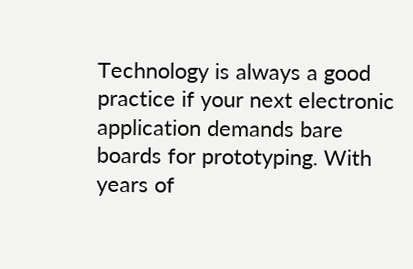Technology is always a good practice if your next electronic application demands bare boards for prototyping. With years of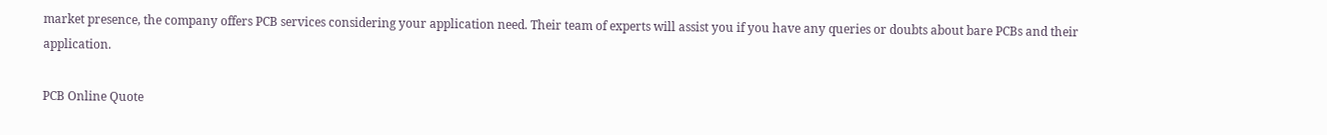market presence, the company offers PCB services considering your application need. Their team of experts will assist you if you have any queries or doubts about bare PCBs and their application.

PCB Online Quote